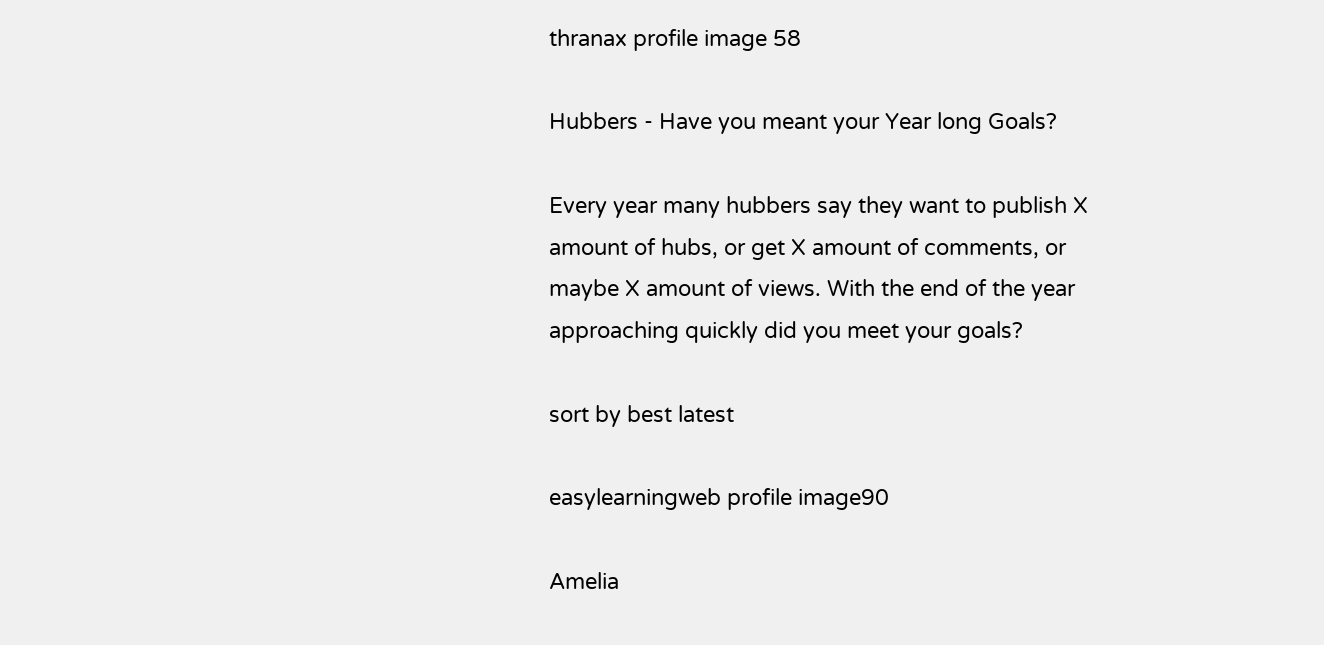thranax profile image 58

Hubbers - Have you meant your Year long Goals?

Every year many hubbers say they want to publish X amount of hubs, or get X amount of comments, or maybe X amount of views. With the end of the year approaching quickly did you meet your goals?

sort by best latest

easylearningweb profile image90

Amelia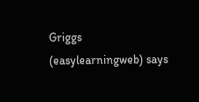Griggs (easylearningweb) says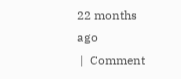22 months ago
 |  Comment